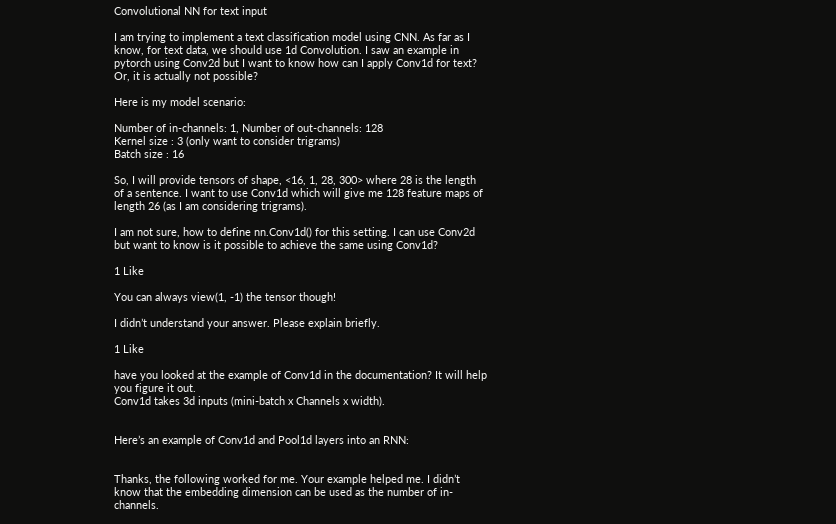Convolutional NN for text input

I am trying to implement a text classification model using CNN. As far as I know, for text data, we should use 1d Convolution. I saw an example in pytorch using Conv2d but I want to know how can I apply Conv1d for text? Or, it is actually not possible?

Here is my model scenario:

Number of in-channels: 1, Number of out-channels: 128
Kernel size : 3 (only want to consider trigrams)
Batch size : 16

So, I will provide tensors of shape, <16, 1, 28, 300> where 28 is the length of a sentence. I want to use Conv1d which will give me 128 feature maps of length 26 (as I am considering trigrams).

I am not sure, how to define nn.Conv1d() for this setting. I can use Conv2d but want to know is it possible to achieve the same using Conv1d?

1 Like

You can always view(1, -1) the tensor though!

I didn’t understand your answer. Please explain briefly.

1 Like

have you looked at the example of Conv1d in the documentation? It will help you figure it out.
Conv1d takes 3d inputs (mini-batch x Channels x width).


Here’s an example of Conv1d and Pool1d layers into an RNN:


Thanks, the following worked for me. Your example helped me. I didn’t know that the embedding dimension can be used as the number of in-channels.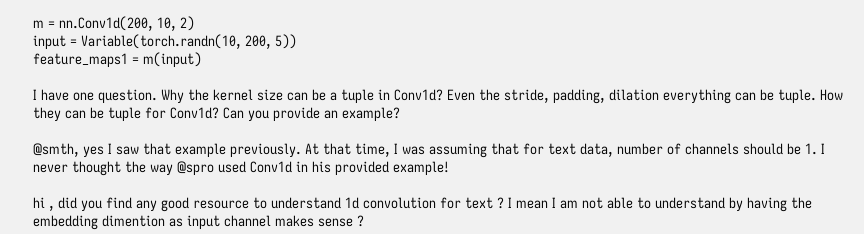m = nn.Conv1d(200, 10, 2)
input = Variable(torch.randn(10, 200, 5))
feature_maps1 = m(input)

I have one question. Why the kernel size can be a tuple in Conv1d? Even the stride, padding, dilation everything can be tuple. How they can be tuple for Conv1d? Can you provide an example?

@smth, yes I saw that example previously. At that time, I was assuming that for text data, number of channels should be 1. I never thought the way @spro used Conv1d in his provided example!

hi , did you find any good resource to understand 1d convolution for text ? I mean I am not able to understand by having the embedding dimention as input channel makes sense ?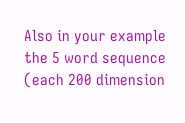Also in your example the 5 word sequence (each 200 dimension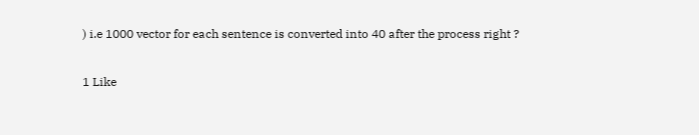) i.e 1000 vector for each sentence is converted into 40 after the process right ?

1 Like